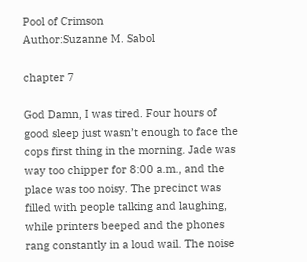Pool of Crimson
Author:Suzanne M. Sabol

chapter 7

God Damn, I was tired. Four hours of good sleep just wasn’t enough to face the cops first thing in the morning. Jade was way too chipper for 8:00 a.m., and the place was too noisy. The precinct was filled with people talking and laughing, while printers beeped and the phones rang constantly in a loud wail. The noise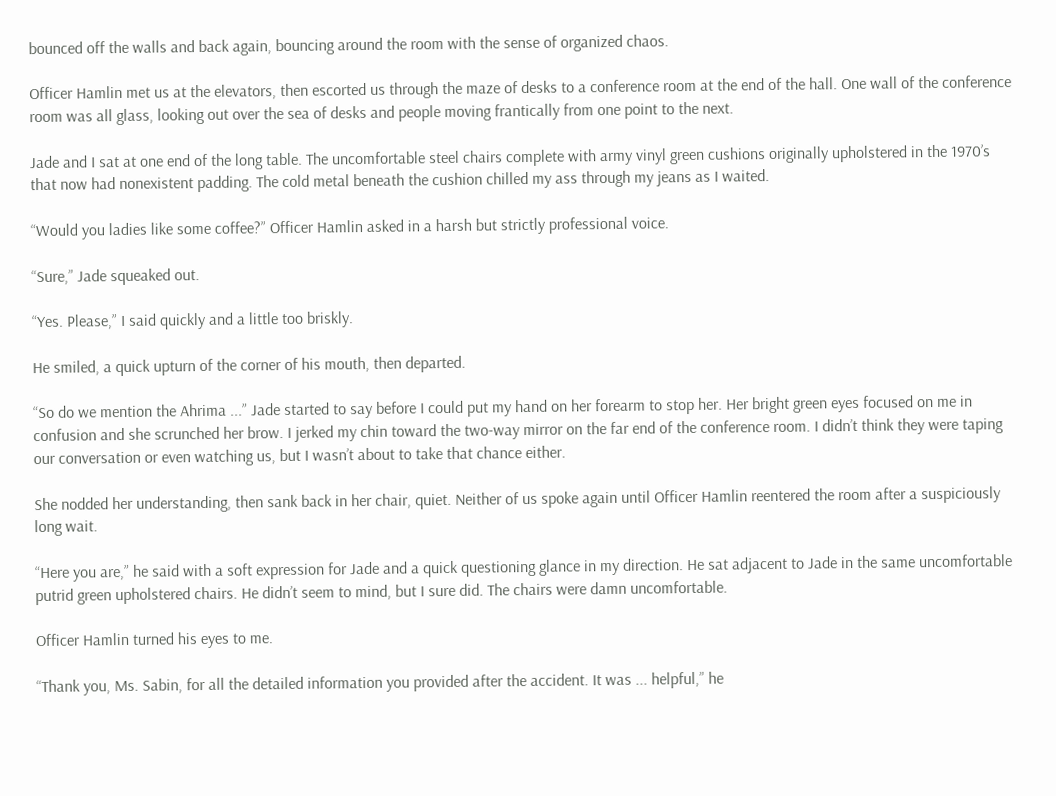bounced off the walls and back again, bouncing around the room with the sense of organized chaos.

Officer Hamlin met us at the elevators, then escorted us through the maze of desks to a conference room at the end of the hall. One wall of the conference room was all glass, looking out over the sea of desks and people moving frantically from one point to the next.

Jade and I sat at one end of the long table. The uncomfortable steel chairs complete with army vinyl green cushions originally upholstered in the 1970’s that now had nonexistent padding. The cold metal beneath the cushion chilled my ass through my jeans as I waited.

“Would you ladies like some coffee?” Officer Hamlin asked in a harsh but strictly professional voice.

“Sure,” Jade squeaked out.

“Yes. Please,” I said quickly and a little too briskly.

He smiled, a quick upturn of the corner of his mouth, then departed.

“So do we mention the Ahrima ...” Jade started to say before I could put my hand on her forearm to stop her. Her bright green eyes focused on me in confusion and she scrunched her brow. I jerked my chin toward the two-way mirror on the far end of the conference room. I didn’t think they were taping our conversation or even watching us, but I wasn’t about to take that chance either.

She nodded her understanding, then sank back in her chair, quiet. Neither of us spoke again until Officer Hamlin reentered the room after a suspiciously long wait.

“Here you are,” he said with a soft expression for Jade and a quick questioning glance in my direction. He sat adjacent to Jade in the same uncomfortable putrid green upholstered chairs. He didn’t seem to mind, but I sure did. The chairs were damn uncomfortable.

Officer Hamlin turned his eyes to me.

“Thank you, Ms. Sabin, for all the detailed information you provided after the accident. It was ... helpful,” he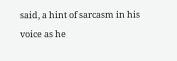said, a hint of sarcasm in his voice as he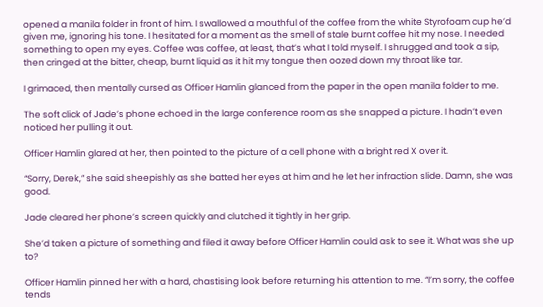opened a manila folder in front of him. I swallowed a mouthful of the coffee from the white Styrofoam cup he’d given me, ignoring his tone. I hesitated for a moment as the smell of stale burnt coffee hit my nose. I needed something to open my eyes. Coffee was coffee, at least, that’s what I told myself. I shrugged and took a sip, then cringed at the bitter, cheap, burnt liquid as it hit my tongue then oozed down my throat like tar.

I grimaced, then mentally cursed as Officer Hamlin glanced from the paper in the open manila folder to me.

The soft click of Jade’s phone echoed in the large conference room as she snapped a picture. I hadn’t even noticed her pulling it out.

Officer Hamlin glared at her, then pointed to the picture of a cell phone with a bright red X over it.

“Sorry, Derek,” she said sheepishly as she batted her eyes at him and he let her infraction slide. Damn, she was good.

Jade cleared her phone’s screen quickly and clutched it tightly in her grip.

She’d taken a picture of something and filed it away before Officer Hamlin could ask to see it. What was she up to?

Officer Hamlin pinned her with a hard, chastising look before returning his attention to me. “I’m sorry, the coffee tends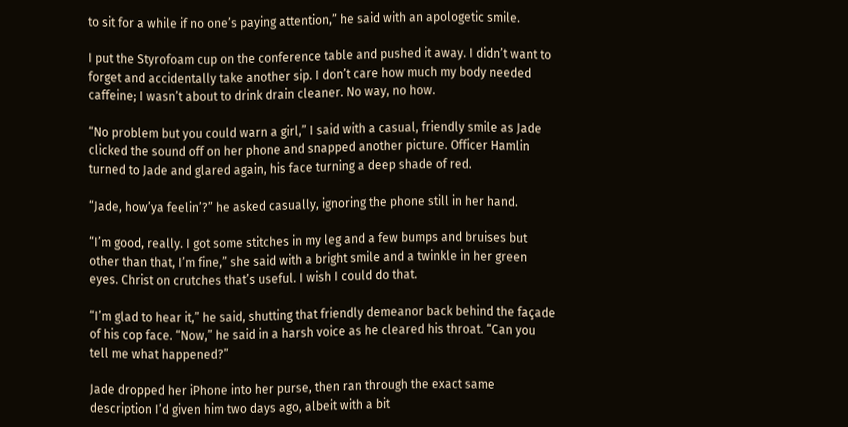to sit for a while if no one’s paying attention,” he said with an apologetic smile.

I put the Styrofoam cup on the conference table and pushed it away. I didn’t want to forget and accidentally take another sip. I don’t care how much my body needed caffeine; I wasn’t about to drink drain cleaner. No way, no how.

“No problem but you could warn a girl,” I said with a casual, friendly smile as Jade clicked the sound off on her phone and snapped another picture. Officer Hamlin turned to Jade and glared again, his face turning a deep shade of red.

“Jade, how’ya feelin’?” he asked casually, ignoring the phone still in her hand.

“I’m good, really. I got some stitches in my leg and a few bumps and bruises but other than that, I’m fine,” she said with a bright smile and a twinkle in her green eyes. Christ on crutches that’s useful. I wish I could do that.

“I’m glad to hear it,” he said, shutting that friendly demeanor back behind the façade of his cop face. “Now,” he said in a harsh voice as he cleared his throat. “Can you tell me what happened?”

Jade dropped her iPhone into her purse, then ran through the exact same description I’d given him two days ago, albeit with a bit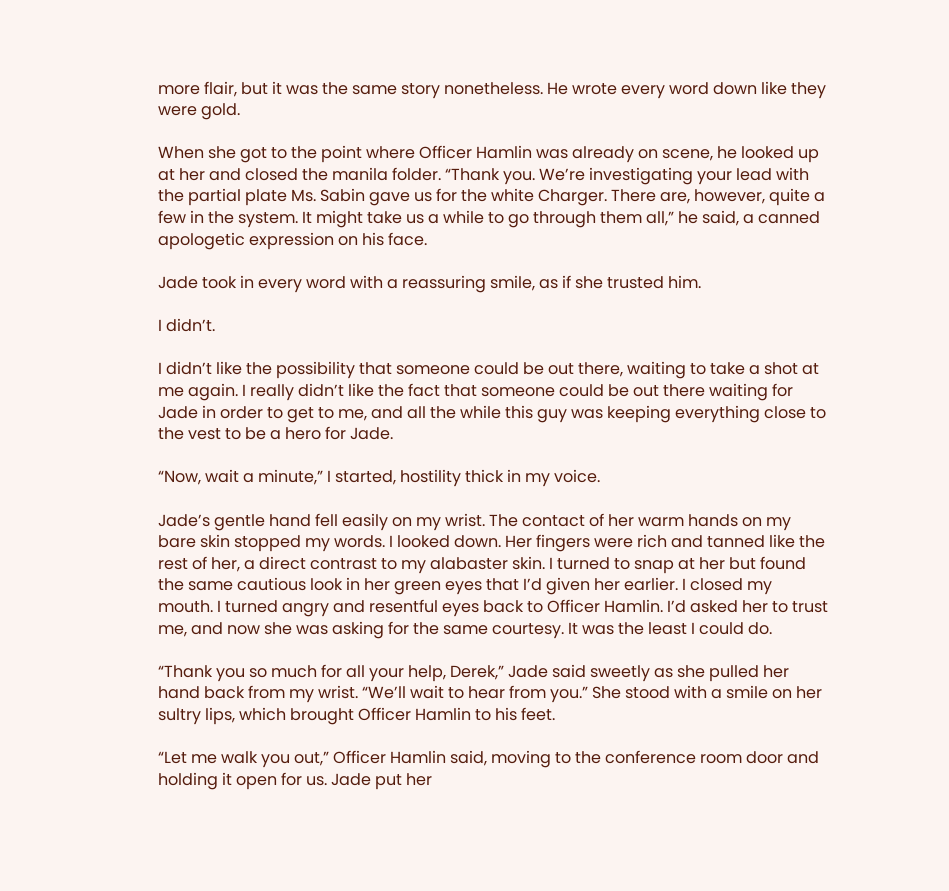more flair, but it was the same story nonetheless. He wrote every word down like they were gold.

When she got to the point where Officer Hamlin was already on scene, he looked up at her and closed the manila folder. “Thank you. We’re investigating your lead with the partial plate Ms. Sabin gave us for the white Charger. There are, however, quite a few in the system. It might take us a while to go through them all,” he said, a canned apologetic expression on his face.

Jade took in every word with a reassuring smile, as if she trusted him.

I didn’t.

I didn’t like the possibility that someone could be out there, waiting to take a shot at me again. I really didn’t like the fact that someone could be out there waiting for Jade in order to get to me, and all the while this guy was keeping everything close to the vest to be a hero for Jade.

“Now, wait a minute,” I started, hostility thick in my voice.

Jade’s gentle hand fell easily on my wrist. The contact of her warm hands on my bare skin stopped my words. I looked down. Her fingers were rich and tanned like the rest of her, a direct contrast to my alabaster skin. I turned to snap at her but found the same cautious look in her green eyes that I’d given her earlier. I closed my mouth. I turned angry and resentful eyes back to Officer Hamlin. I’d asked her to trust me, and now she was asking for the same courtesy. It was the least I could do.

“Thank you so much for all your help, Derek,” Jade said sweetly as she pulled her hand back from my wrist. “We’ll wait to hear from you.” She stood with a smile on her sultry lips, which brought Officer Hamlin to his feet.

“Let me walk you out,” Officer Hamlin said, moving to the conference room door and holding it open for us. Jade put her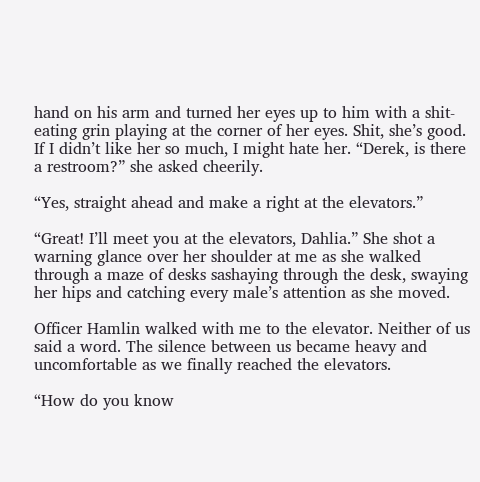hand on his arm and turned her eyes up to him with a shit-eating grin playing at the corner of her eyes. Shit, she’s good. If I didn’t like her so much, I might hate her. “Derek, is there a restroom?” she asked cheerily.

“Yes, straight ahead and make a right at the elevators.”

“Great! I’ll meet you at the elevators, Dahlia.” She shot a warning glance over her shoulder at me as she walked through a maze of desks sashaying through the desk, swaying her hips and catching every male’s attention as she moved.

Officer Hamlin walked with me to the elevator. Neither of us said a word. The silence between us became heavy and uncomfortable as we finally reached the elevators.

“How do you know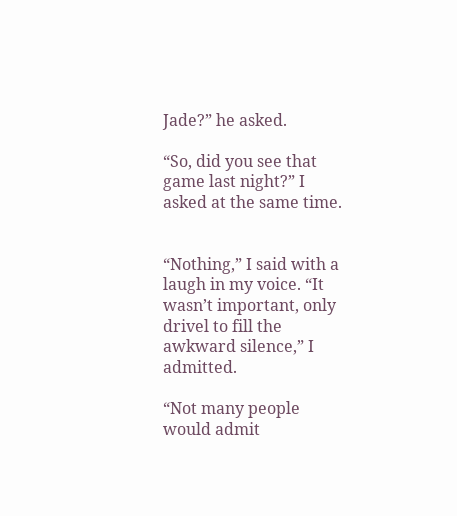Jade?” he asked.

“So, did you see that game last night?” I asked at the same time.


“Nothing,” I said with a laugh in my voice. “It wasn’t important, only drivel to fill the awkward silence,” I admitted.

“Not many people would admit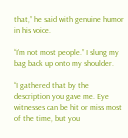that,” he said with genuine humor in his voice.

“I’m not most people.” I slung my bag back up onto my shoulder.

“I gathered that by the description you gave me. Eye witnesses can be hit or miss most of the time, but you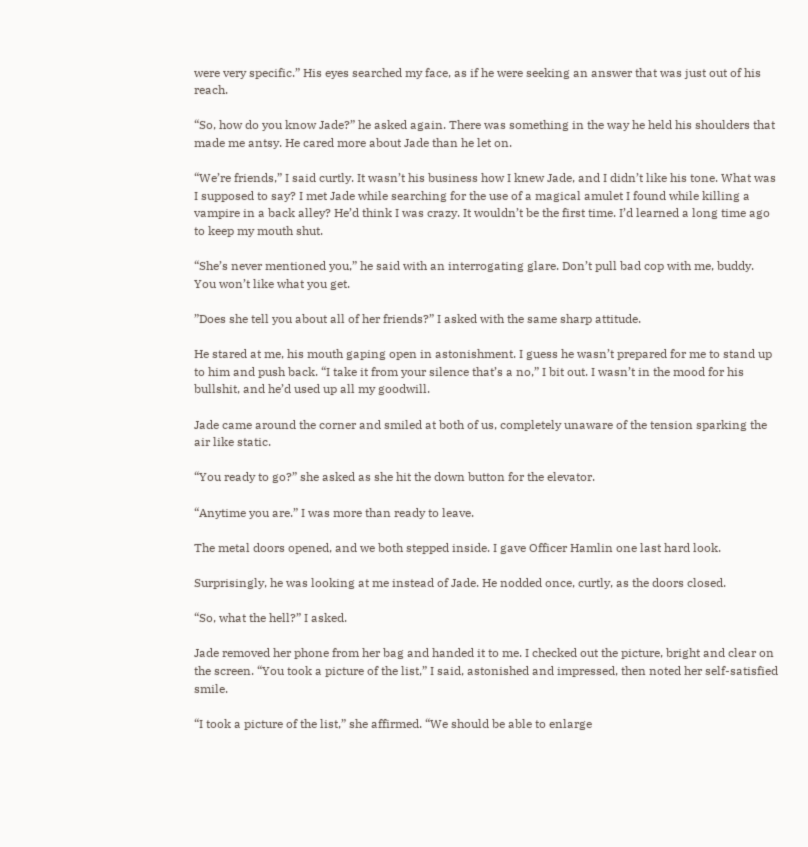were very specific.” His eyes searched my face, as if he were seeking an answer that was just out of his reach.

“So, how do you know Jade?” he asked again. There was something in the way he held his shoulders that made me antsy. He cared more about Jade than he let on.

“We’re friends,” I said curtly. It wasn’t his business how I knew Jade, and I didn’t like his tone. What was I supposed to say? I met Jade while searching for the use of a magical amulet I found while killing a vampire in a back alley? He’d think I was crazy. It wouldn’t be the first time. I’d learned a long time ago to keep my mouth shut.

“She’s never mentioned you,” he said with an interrogating glare. Don’t pull bad cop with me, buddy. You won’t like what you get.

”Does she tell you about all of her friends?” I asked with the same sharp attitude.

He stared at me, his mouth gaping open in astonishment. I guess he wasn’t prepared for me to stand up to him and push back. “I take it from your silence that’s a no,” I bit out. I wasn’t in the mood for his bullshit, and he’d used up all my goodwill.

Jade came around the corner and smiled at both of us, completely unaware of the tension sparking the air like static.

“You ready to go?” she asked as she hit the down button for the elevator.

“Anytime you are.” I was more than ready to leave.

The metal doors opened, and we both stepped inside. I gave Officer Hamlin one last hard look.

Surprisingly, he was looking at me instead of Jade. He nodded once, curtly, as the doors closed.

“So, what the hell?” I asked.

Jade removed her phone from her bag and handed it to me. I checked out the picture, bright and clear on the screen. “You took a picture of the list,” I said, astonished and impressed, then noted her self-satisfied smile.

“I took a picture of the list,” she affirmed. “We should be able to enlarge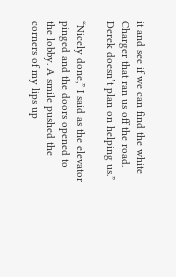it and see if we can find the white Charger that ran us off the road. Derek doesn’t plan on helping us.”

“Nicely done,” I said as the elevator pinged and the doors opened to the lobby. A smile pushed the corners of my lips up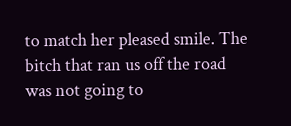to match her pleased smile. The bitch that ran us off the road was not going to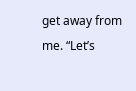get away from me. “Let’s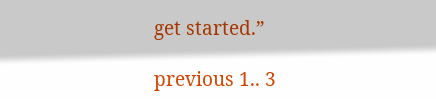get started.”

previous 1.. 3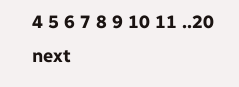4 5 6 7 8 9 10 11 ..20 next